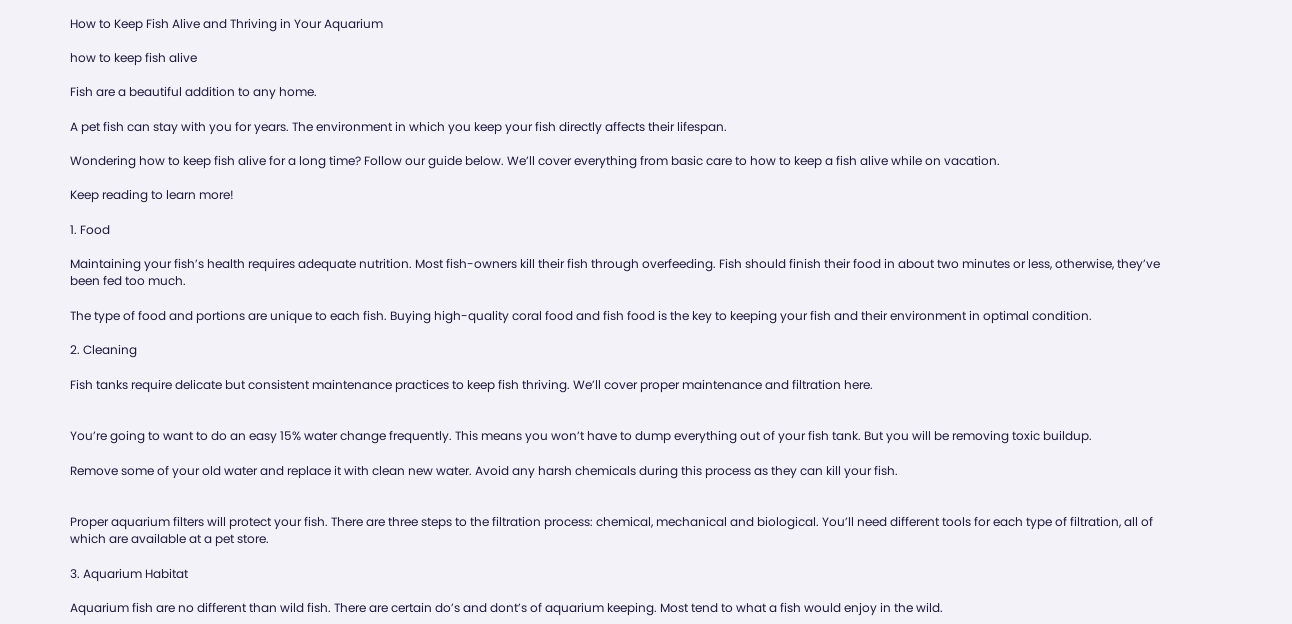How to Keep Fish Alive and Thriving in Your Aquarium

how to keep fish alive

Fish are a beautiful addition to any home.

A pet fish can stay with you for years. The environment in which you keep your fish directly affects their lifespan.

Wondering how to keep fish alive for a long time? Follow our guide below. We’ll cover everything from basic care to how to keep a fish alive while on vacation.

Keep reading to learn more!

1. Food

Maintaining your fish’s health requires adequate nutrition. Most fish-owners kill their fish through overfeeding. Fish should finish their food in about two minutes or less, otherwise, they’ve been fed too much.

The type of food and portions are unique to each fish. Buying high-quality coral food and fish food is the key to keeping your fish and their environment in optimal condition.

2. Cleaning

Fish tanks require delicate but consistent maintenance practices to keep fish thriving. We’ll cover proper maintenance and filtration here.


You’re going to want to do an easy 15% water change frequently. This means you won’t have to dump everything out of your fish tank. But you will be removing toxic buildup.

Remove some of your old water and replace it with clean new water. Avoid any harsh chemicals during this process as they can kill your fish.


Proper aquarium filters will protect your fish. There are three steps to the filtration process: chemical, mechanical and biological. You’ll need different tools for each type of filtration, all of which are available at a pet store.

3. Aquarium Habitat

Aquarium fish are no different than wild fish. There are certain do’s and dont’s of aquarium keeping. Most tend to what a fish would enjoy in the wild.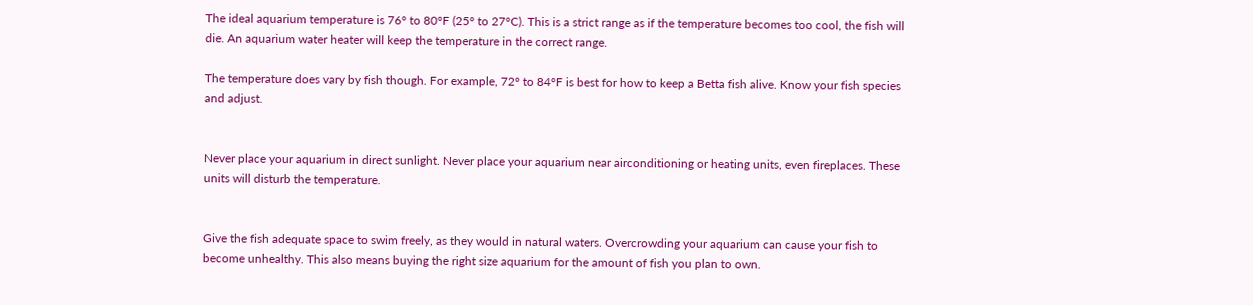The ideal aquarium temperature is 76° to 80°F (25° to 27°C). This is a strict range as if the temperature becomes too cool, the fish will die. An aquarium water heater will keep the temperature in the correct range.

The temperature does vary by fish though. For example, 72° to 84°F is best for how to keep a Betta fish alive. Know your fish species and adjust.


Never place your aquarium in direct sunlight. Never place your aquarium near airconditioning or heating units, even fireplaces. These units will disturb the temperature.


Give the fish adequate space to swim freely, as they would in natural waters. Overcrowding your aquarium can cause your fish to become unhealthy. This also means buying the right size aquarium for the amount of fish you plan to own.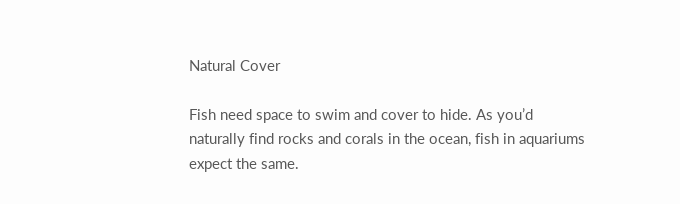Natural Cover

Fish need space to swim and cover to hide. As you’d naturally find rocks and corals in the ocean, fish in aquariums expect the same.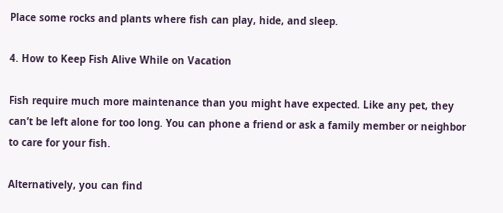Place some rocks and plants where fish can play, hide, and sleep.

4. How to Keep Fish Alive While on Vacation

Fish require much more maintenance than you might have expected. Like any pet, they can’t be left alone for too long. You can phone a friend or ask a family member or neighbor to care for your fish.

Alternatively, you can find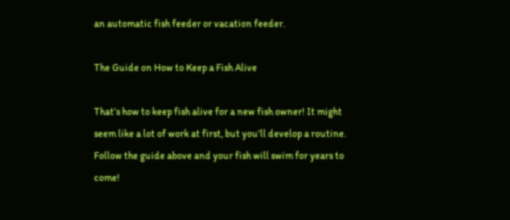an automatic fish feeder or vacation feeder.

The Guide on How to Keep a Fish Alive

That’s how to keep fish alive for a new fish owner! It might seem like a lot of work at first, but you’ll develop a routine. Follow the guide above and your fish will swim for years to come!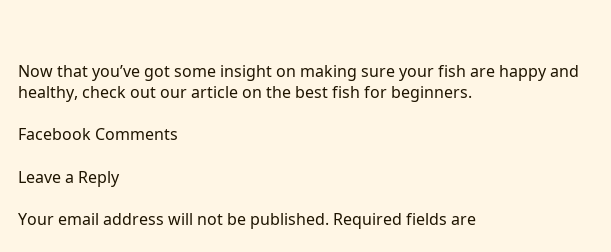Now that you’ve got some insight on making sure your fish are happy and healthy, check out our article on the best fish for beginners.

Facebook Comments

Leave a Reply

Your email address will not be published. Required fields are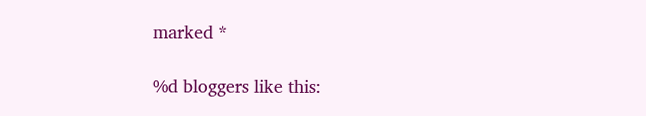marked *

%d bloggers like this: